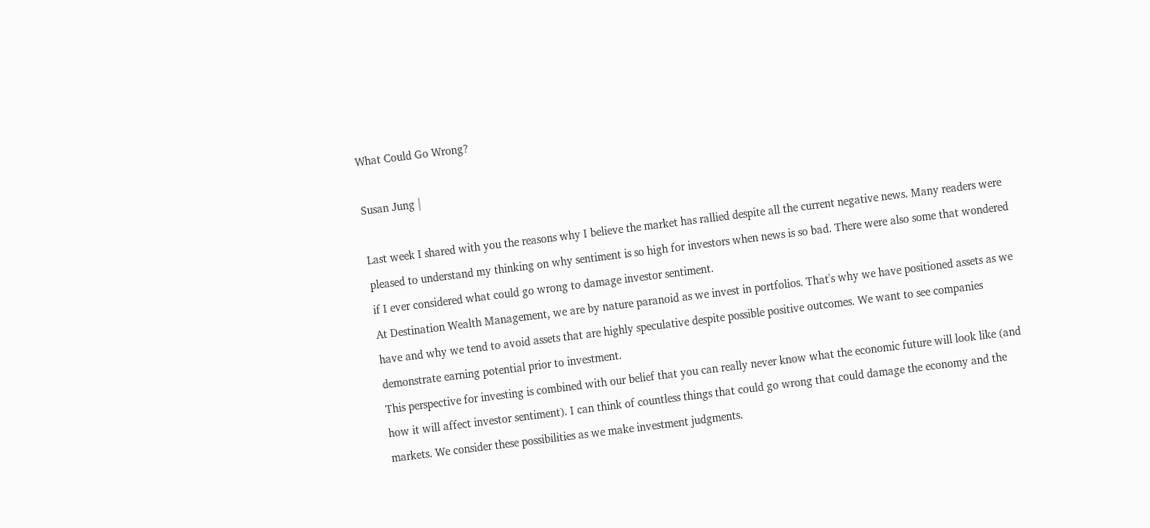What Could Go Wrong?

Susan Jung |

Last week I shared with you the reasons why I believe the market has rallied despite all the current negative news. Many readers were pleased to understand my thinking on why sentiment is so high for investors when news is so bad. There were also some that wondered if I ever considered what could go wrong to damage investor sentiment.
At Destination Wealth Management, we are by nature paranoid as we invest in portfolios. That's why we have positioned assets as we have and why we tend to avoid assets that are highly speculative despite possible positive outcomes. We want to see companies demonstrate earning potential prior to investment.
This perspective for investing is combined with our belief that you can really never know what the economic future will look like (and how it will affect investor sentiment). I can think of countless things that could go wrong that could damage the economy and the markets. We consider these possibilities as we make investment judgments.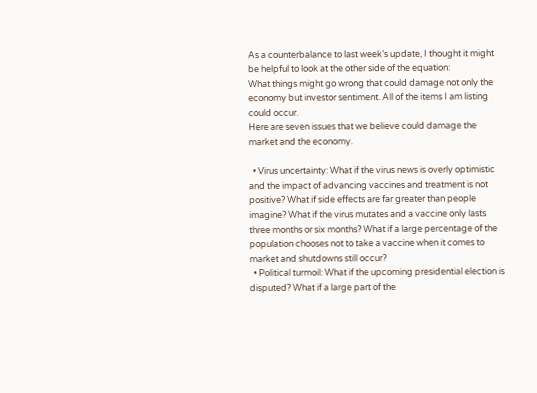As a counterbalance to last week’s update, I thought it might be helpful to look at the other side of the equation:
What things might go wrong that could damage not only the economy but investor sentiment. All of the items I am listing could occur.
Here are seven issues that we believe could damage the market and the economy.

  • Virus uncertainty: What if the virus news is overly optimistic and the impact of advancing vaccines and treatment is not positive? What if side effects are far greater than people imagine? What if the virus mutates and a vaccine only lasts three months or six months? What if a large percentage of the population chooses not to take a vaccine when it comes to market and shutdowns still occur?
  • Political turmoil: What if the upcoming presidential election is disputed? What if a large part of the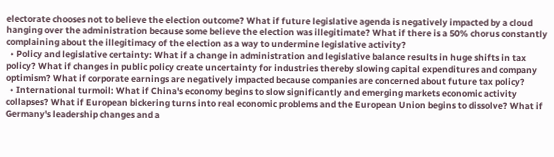electorate chooses not to believe the election outcome? What if future legislative agenda is negatively impacted by a cloud hanging over the administration because some believe the election was illegitimate? What if there is a 50% chorus constantly complaining about the illegitimacy of the election as a way to undermine legislative activity?
  • Policy and legislative certainty: What if a change in administration and legislative balance results in huge shifts in tax policy? What if changes in public policy create uncertainty for industries thereby slowing capital expenditures and company optimism? What if corporate earnings are negatively impacted because companies are concerned about future tax policy?
  • International turmoil: What if China's economy begins to slow significantly and emerging markets economic activity collapses? What if European bickering turns into real economic problems and the European Union begins to dissolve? What if Germany's leadership changes and a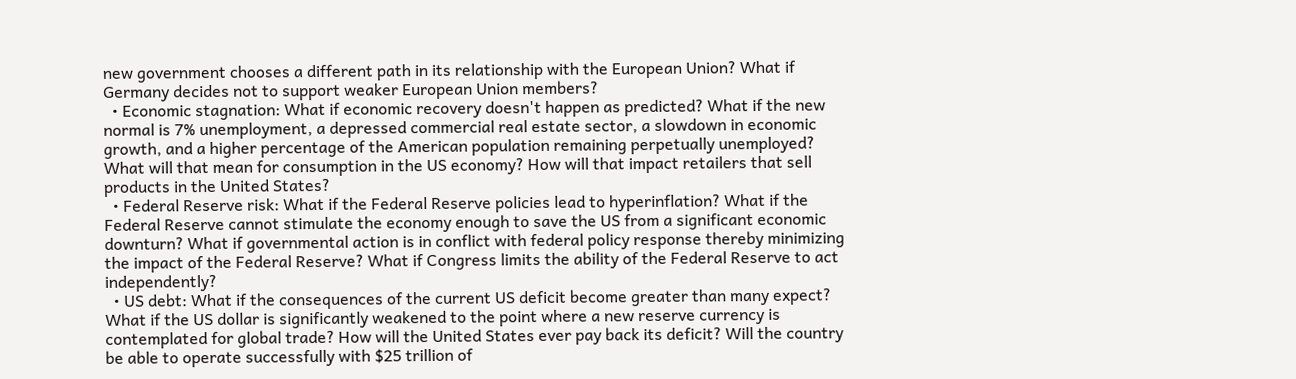new government chooses a different path in its relationship with the European Union? What if Germany decides not to support weaker European Union members?
  • Economic stagnation: What if economic recovery doesn't happen as predicted? What if the new normal is 7% unemployment, a depressed commercial real estate sector, a slowdown in economic growth, and a higher percentage of the American population remaining perpetually unemployed? What will that mean for consumption in the US economy? How will that impact retailers that sell products in the United States?
  • Federal Reserve risk: What if the Federal Reserve policies lead to hyperinflation? What if the Federal Reserve cannot stimulate the economy enough to save the US from a significant economic downturn? What if governmental action is in conflict with federal policy response thereby minimizing the impact of the Federal Reserve? What if Congress limits the ability of the Federal Reserve to act independently?
  • US debt: What if the consequences of the current US deficit become greater than many expect? What if the US dollar is significantly weakened to the point where a new reserve currency is contemplated for global trade? How will the United States ever pay back its deficit? Will the country be able to operate successfully with $25 trillion of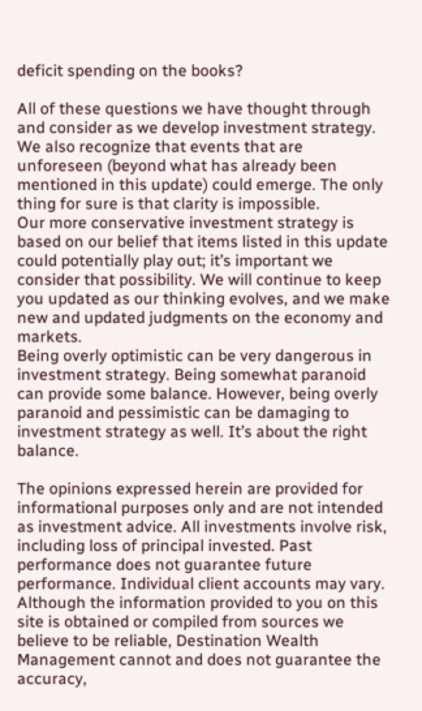deficit spending on the books?

All of these questions we have thought through and consider as we develop investment strategy. We also recognize that events that are unforeseen (beyond what has already been mentioned in this update) could emerge. The only thing for sure is that clarity is impossible.
Our more conservative investment strategy is based on our belief that items listed in this update could potentially play out; it’s important we consider that possibility. We will continue to keep you updated as our thinking evolves, and we make new and updated judgments on the economy and markets.
Being overly optimistic can be very dangerous in investment strategy. Being somewhat paranoid can provide some balance. However, being overly paranoid and pessimistic can be damaging to investment strategy as well. It’s about the right balance.

The opinions expressed herein are provided for informational purposes only and are not intended as investment advice. All investments involve risk, including loss of principal invested. Past performance does not guarantee future performance. Individual client accounts may vary. Although the information provided to you on this site is obtained or compiled from sources we believe to be reliable, Destination Wealth Management cannot and does not guarantee the accuracy,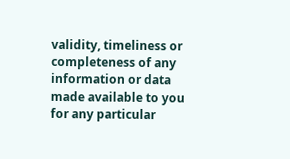validity, timeliness or completeness of any information or data made available to you for any particular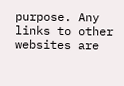purpose. Any links to other websites are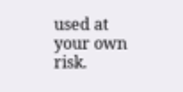used at your own risk.